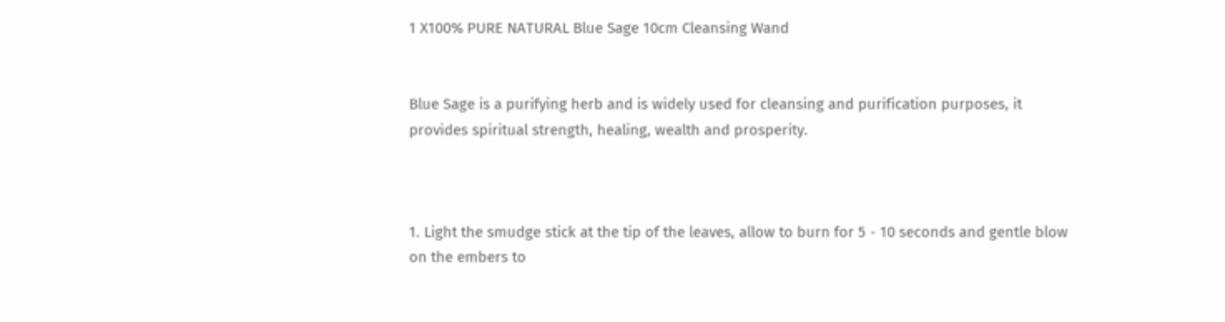1 X100% PURE NATURAL Blue Sage 10cm Cleansing Wand


Blue Sage is a purifying herb and is widely used for cleansing and purification purposes, it provides spiritual strength, healing, wealth and prosperity.



1. Light the smudge stick at the tip of the leaves, allow to burn for 5 - 10 seconds and gentle blow on the embers to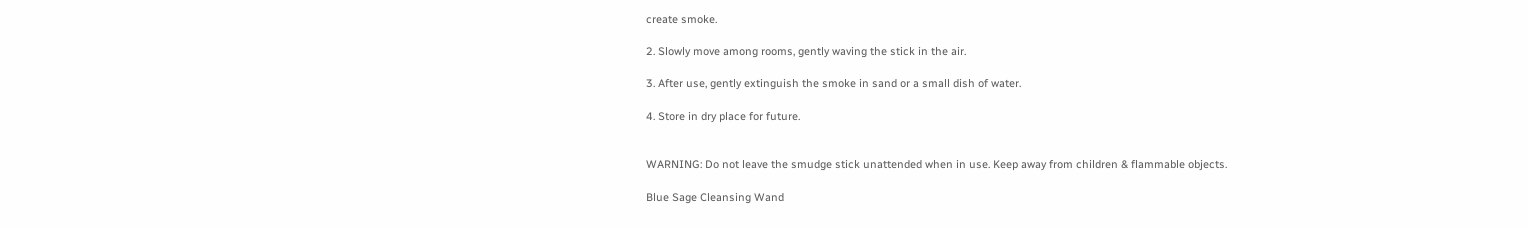create smoke.

2. Slowly move among rooms, gently waving the stick in the air.

3. After use, gently extinguish the smoke in sand or a small dish of water.

4. Store in dry place for future.


WARNING: Do not leave the smudge stick unattended when in use. Keep away from children & flammable objects.

Blue Sage Cleansing Wand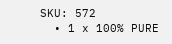SKU: 572
  • 1 x 100% PURE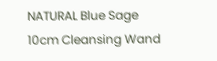NATURAL Blue Sage 10cm Cleansing Wand